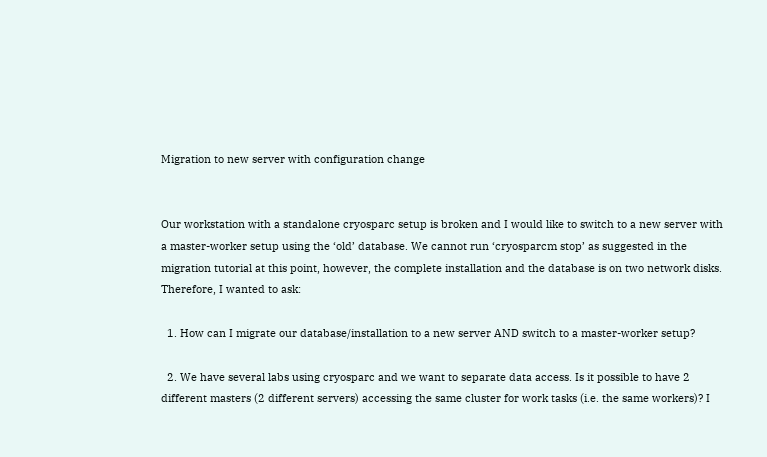Migration to new server with configuration change


Our workstation with a standalone cryosparc setup is broken and I would like to switch to a new server with a master-worker setup using the ‘old’ database. We cannot run ‘cryosparcm stop’ as suggested in the migration tutorial at this point, however, the complete installation and the database is on two network disks. Therefore, I wanted to ask:

  1. How can I migrate our database/installation to a new server AND switch to a master-worker setup?

  2. We have several labs using cryosparc and we want to separate data access. Is it possible to have 2 different masters (2 different servers) accessing the same cluster for work tasks (i.e. the same workers)? I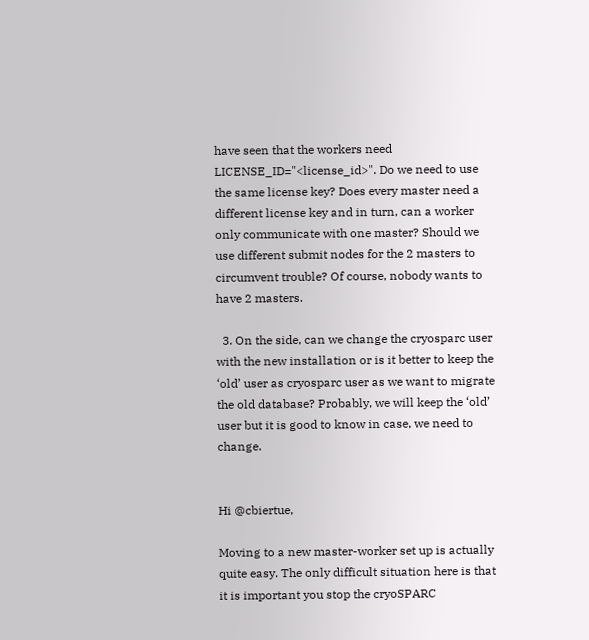have seen that the workers need LICENSE_ID="<license_id>". Do we need to use the same license key? Does every master need a different license key and in turn, can a worker only communicate with one master? Should we use different submit nodes for the 2 masters to circumvent trouble? Of course, nobody wants to have 2 masters.

  3. On the side, can we change the cryosparc user with the new installation or is it better to keep the ‘old’ user as cryosparc user as we want to migrate the old database? Probably, we will keep the ‘old’ user but it is good to know in case, we need to change.


Hi @cbiertue,

Moving to a new master-worker set up is actually quite easy. The only difficult situation here is that it is important you stop the cryoSPARC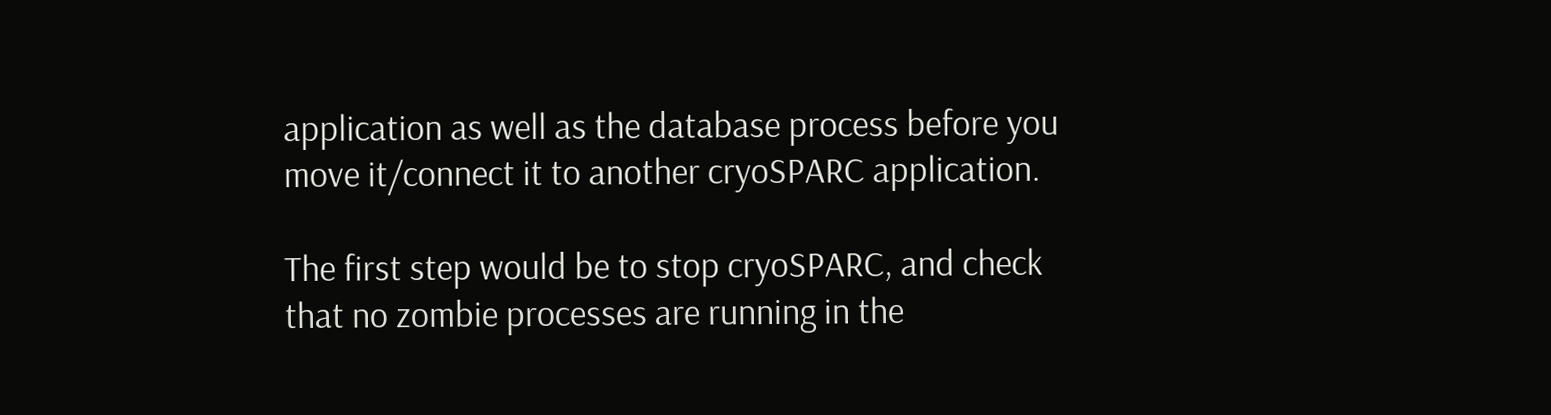application as well as the database process before you move it/connect it to another cryoSPARC application.

The first step would be to stop cryoSPARC, and check that no zombie processes are running in the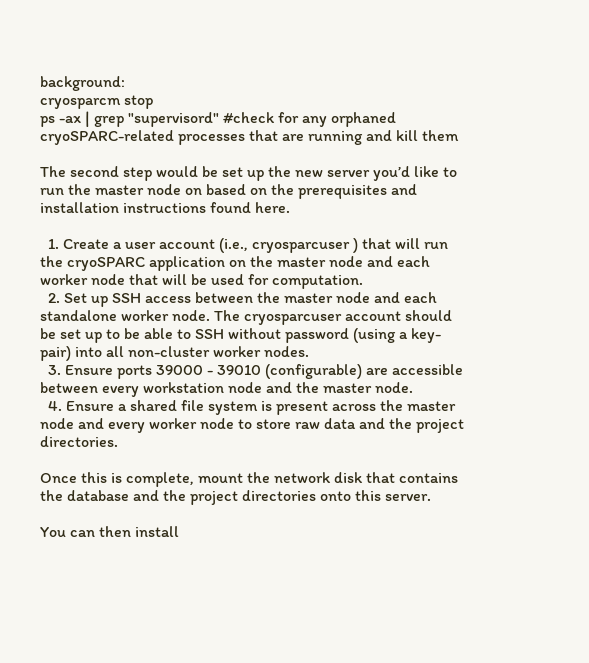background:
cryosparcm stop
ps -ax | grep "supervisord" #check for any orphaned cryoSPARC-related processes that are running and kill them

The second step would be set up the new server you’d like to run the master node on based on the prerequisites and installation instructions found here.

  1. Create a user account (i.e., cryosparcuser ) that will run the cryoSPARC application on the master node and each worker node that will be used for computation.
  2. Set up SSH access between the master node and each standalone worker node. The cryosparcuser account should be set up to be able to SSH without password (using a key-pair) into all non-cluster worker nodes.
  3. Ensure ports 39000 - 39010 (configurable) are accessible between every workstation node and the master node.
  4. Ensure a shared file system is present across the master node and every worker node to store raw data and the project directories.

Once this is complete, mount the network disk that contains the database and the project directories onto this server.

You can then install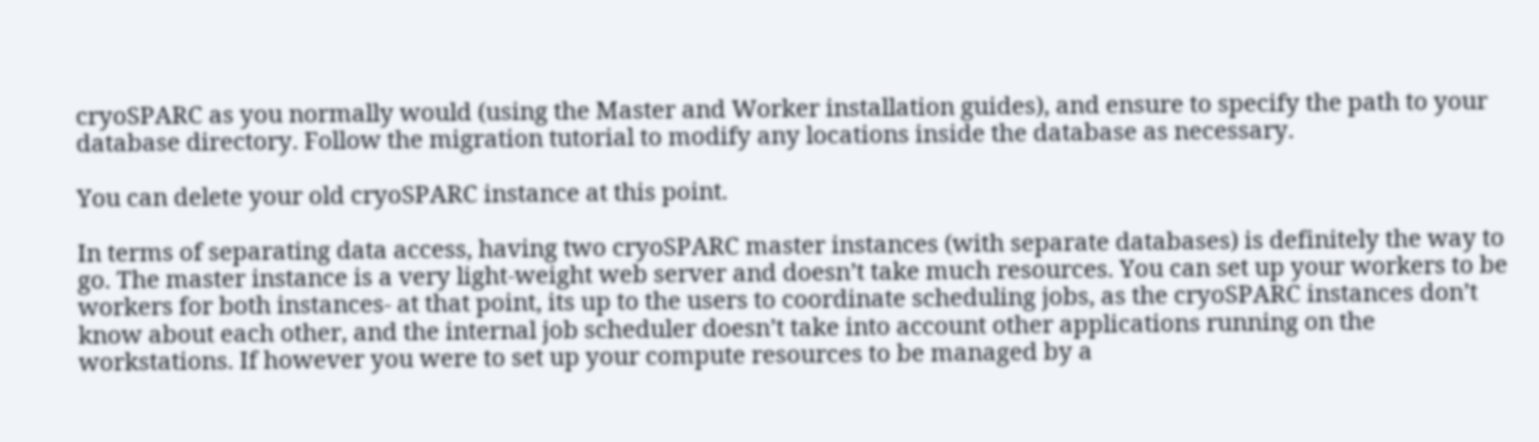cryoSPARC as you normally would (using the Master and Worker installation guides), and ensure to specify the path to your database directory. Follow the migration tutorial to modify any locations inside the database as necessary.

You can delete your old cryoSPARC instance at this point.

In terms of separating data access, having two cryoSPARC master instances (with separate databases) is definitely the way to go. The master instance is a very light-weight web server and doesn’t take much resources. You can set up your workers to be workers for both instances- at that point, its up to the users to coordinate scheduling jobs, as the cryoSPARC instances don’t know about each other, and the internal job scheduler doesn’t take into account other applications running on the workstations. If however you were to set up your compute resources to be managed by a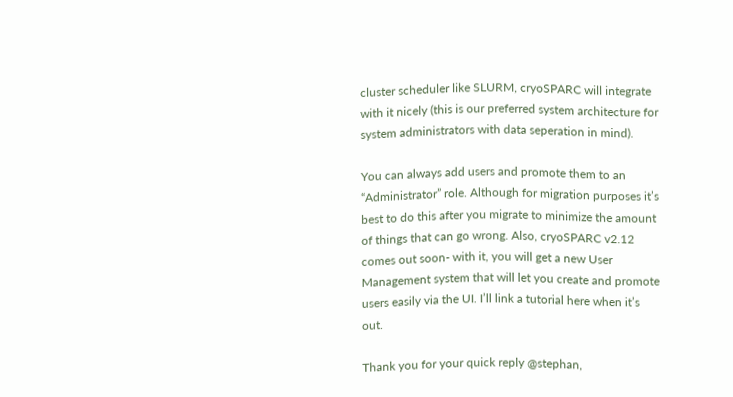cluster scheduler like SLURM, cryoSPARC will integrate with it nicely (this is our preferred system architecture for system administrators with data seperation in mind).

You can always add users and promote them to an “Administrator” role. Although for migration purposes it’s best to do this after you migrate to minimize the amount of things that can go wrong. Also, cryoSPARC v2.12 comes out soon- with it, you will get a new User Management system that will let you create and promote users easily via the UI. I’ll link a tutorial here when it’s out.

Thank you for your quick reply @stephan,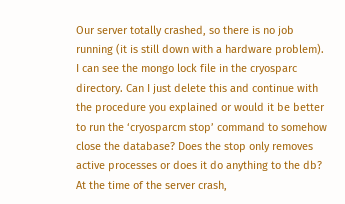Our server totally crashed, so there is no job running (it is still down with a hardware problem). I can see the mongo lock file in the cryosparc directory. Can I just delete this and continue with the procedure you explained or would it be better to run the ‘cryosparcm stop’ command to somehow close the database? Does the stop only removes active processes or does it do anything to the db? At the time of the server crash,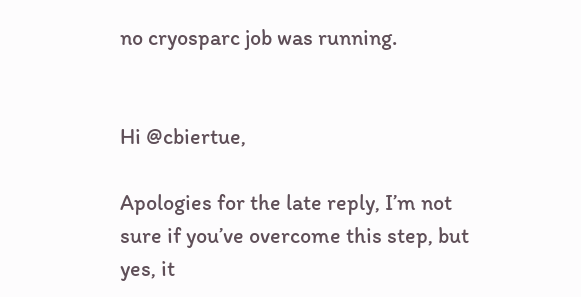no cryosparc job was running.


Hi @cbiertue,

Apologies for the late reply, I’m not sure if you’ve overcome this step, but yes, it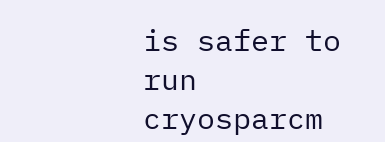is safer to run cryosparcm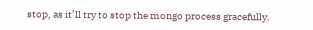stop, as it’ll try to stop the mongo process gracefully.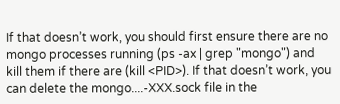If that doesn’t work, you should first ensure there are no mongo processes running (ps -ax | grep "mongo") and kill them if there are (kill <PID>). If that doesn’t work, you can delete the mongo....-XXX.sock file in the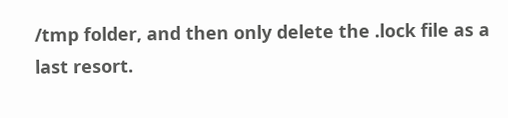/tmp folder, and then only delete the .lock file as a last resort.